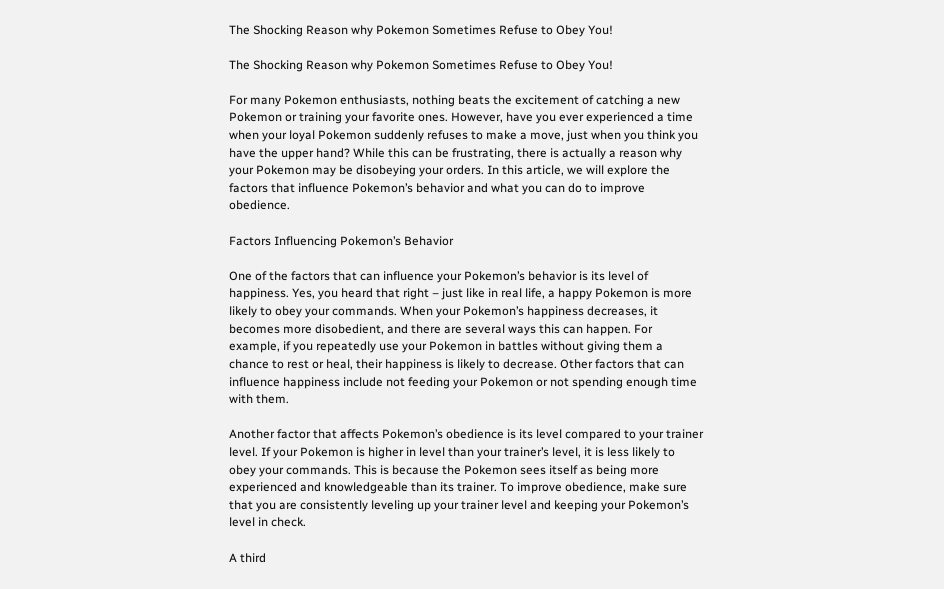The Shocking Reason why Pokemon Sometimes Refuse to Obey You!

The Shocking Reason why Pokemon Sometimes Refuse to Obey You!

For many Pokemon enthusiasts, nothing beats the excitement of catching a new Pokemon or training your favorite ones. However, have you ever experienced a time when your loyal Pokemon suddenly refuses to make a move, just when you think you have the upper hand? While this can be frustrating, there is actually a reason why your Pokemon may be disobeying your orders. In this article, we will explore the factors that influence Pokemon’s behavior and what you can do to improve obedience.

Factors Influencing Pokemon’s Behavior

One of the factors that can influence your Pokemon’s behavior is its level of happiness. Yes, you heard that right – just like in real life, a happy Pokemon is more likely to obey your commands. When your Pokemon’s happiness decreases, it becomes more disobedient, and there are several ways this can happen. For example, if you repeatedly use your Pokemon in battles without giving them a chance to rest or heal, their happiness is likely to decrease. Other factors that can influence happiness include not feeding your Pokemon or not spending enough time with them.

Another factor that affects Pokemon’s obedience is its level compared to your trainer level. If your Pokemon is higher in level than your trainer’s level, it is less likely to obey your commands. This is because the Pokemon sees itself as being more experienced and knowledgeable than its trainer. To improve obedience, make sure that you are consistently leveling up your trainer level and keeping your Pokemon’s level in check.

A third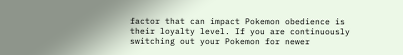factor that can impact Pokemon obedience is their loyalty level. If you are continuously switching out your Pokemon for newer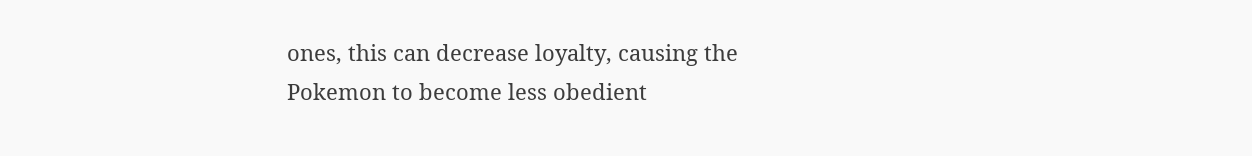ones, this can decrease loyalty, causing the Pokemon to become less obedient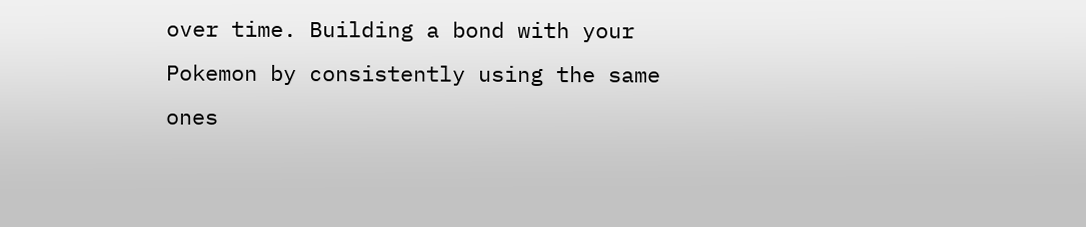over time. Building a bond with your Pokemon by consistently using the same ones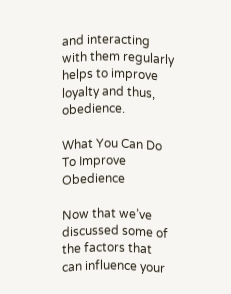and interacting with them regularly helps to improve loyalty and thus, obedience.

What You Can Do To Improve Obedience

Now that we’ve discussed some of the factors that can influence your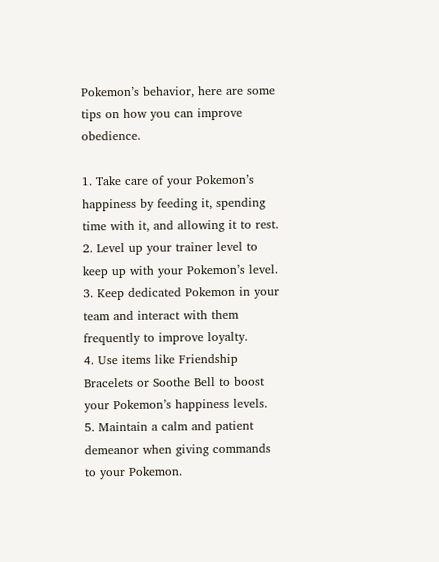Pokemon’s behavior, here are some tips on how you can improve obedience.

1. Take care of your Pokemon’s happiness by feeding it, spending time with it, and allowing it to rest.
2. Level up your trainer level to keep up with your Pokemon’s level.
3. Keep dedicated Pokemon in your team and interact with them frequently to improve loyalty.
4. Use items like Friendship Bracelets or Soothe Bell to boost your Pokemon’s happiness levels.
5. Maintain a calm and patient demeanor when giving commands to your Pokemon.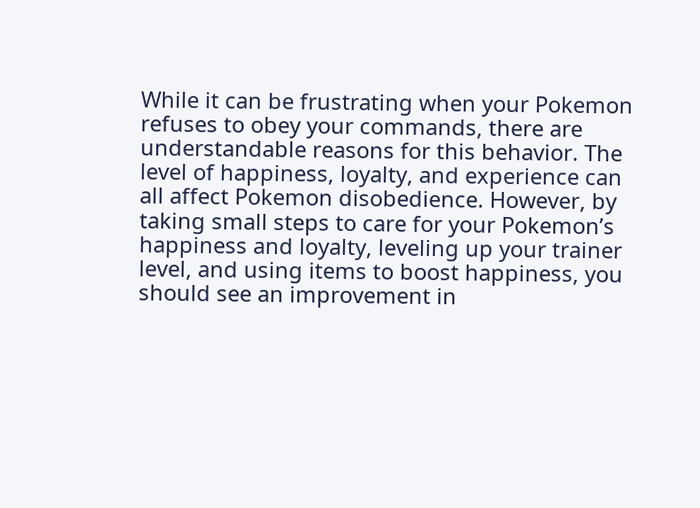While it can be frustrating when your Pokemon refuses to obey your commands, there are understandable reasons for this behavior. The level of happiness, loyalty, and experience can all affect Pokemon disobedience. However, by taking small steps to care for your Pokemon’s happiness and loyalty, leveling up your trainer level, and using items to boost happiness, you should see an improvement in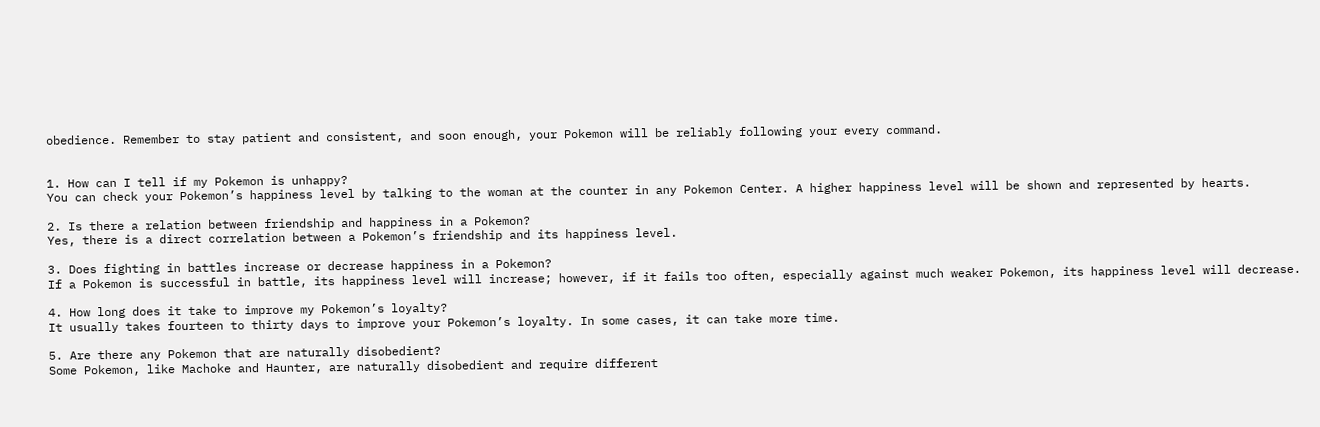obedience. Remember to stay patient and consistent, and soon enough, your Pokemon will be reliably following your every command.


1. How can I tell if my Pokemon is unhappy?
You can check your Pokemon’s happiness level by talking to the woman at the counter in any Pokemon Center. A higher happiness level will be shown and represented by hearts.

2. Is there a relation between friendship and happiness in a Pokemon?
Yes, there is a direct correlation between a Pokemon’s friendship and its happiness level.

3. Does fighting in battles increase or decrease happiness in a Pokemon?
If a Pokemon is successful in battle, its happiness level will increase; however, if it fails too often, especially against much weaker Pokemon, its happiness level will decrease.

4. How long does it take to improve my Pokemon’s loyalty?
It usually takes fourteen to thirty days to improve your Pokemon’s loyalty. In some cases, it can take more time.

5. Are there any Pokemon that are naturally disobedient?
Some Pokemon, like Machoke and Haunter, are naturally disobedient and require different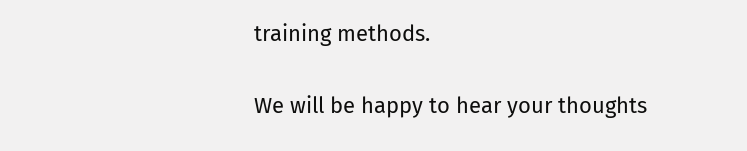training methods.

We will be happy to hear your thoughts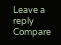Leave a reply
Compare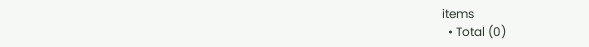items
  • Total (0)